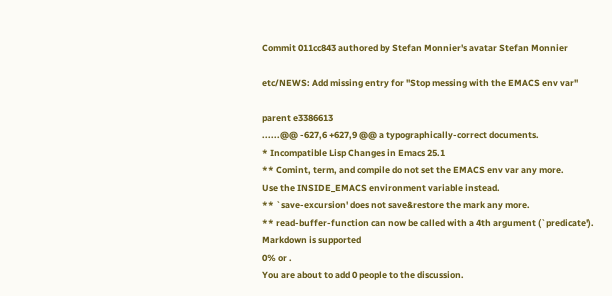Commit 011cc843 authored by Stefan Monnier's avatar Stefan Monnier

etc/NEWS: Add missing entry for "Stop messing with the EMACS env var"

parent e3386613
......@@ -627,6 +627,9 @@ a typographically-correct documents.
* Incompatible Lisp Changes in Emacs 25.1
** Comint, term, and compile do not set the EMACS env var any more.
Use the INSIDE_EMACS environment variable instead.
** `save-excursion' does not save&restore the mark any more.
** read-buffer-function can now be called with a 4th argument (`predicate').
Markdown is supported
0% or .
You are about to add 0 people to the discussion.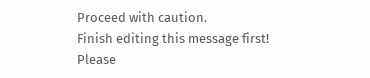Proceed with caution.
Finish editing this message first!
Please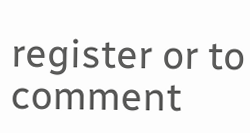register or to comment